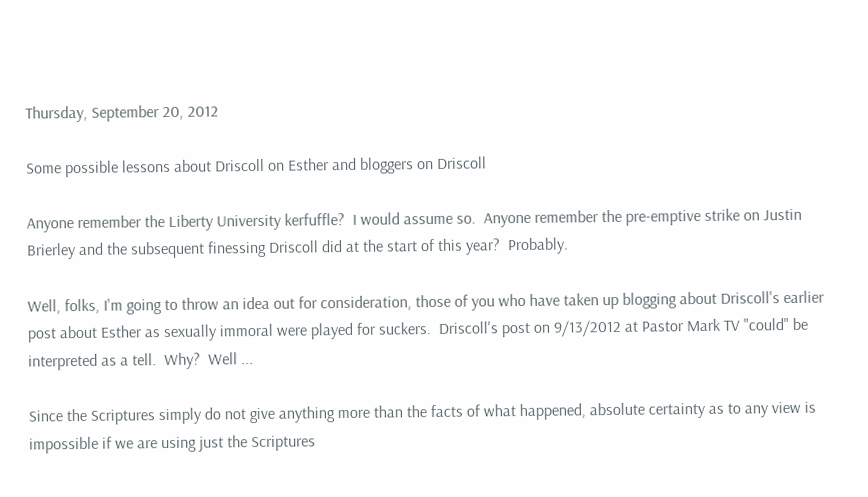Thursday, September 20, 2012

Some possible lessons about Driscoll on Esther and bloggers on Driscoll

Anyone remember the Liberty University kerfuffle?  I would assume so.  Anyone remember the pre-emptive strike on Justin Brierley and the subsequent finessing Driscoll did at the start of this year?  Probably.

Well, folks, I'm going to throw an idea out for consideration, those of you who have taken up blogging about Driscoll's earlier post about Esther as sexually immoral were played for suckers.  Driscoll's post on 9/13/2012 at Pastor Mark TV "could" be interpreted as a tell.  Why?  Well ...

Since the Scriptures simply do not give anything more than the facts of what happened, absolute certainty as to any view is impossible if we are using just the Scriptures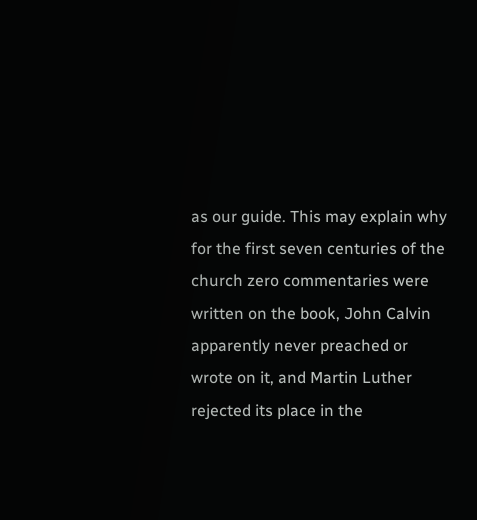as our guide. This may explain why for the first seven centuries of the church zero commentaries were written on the book, John Calvin apparently never preached or wrote on it, and Martin Luther rejected its place in the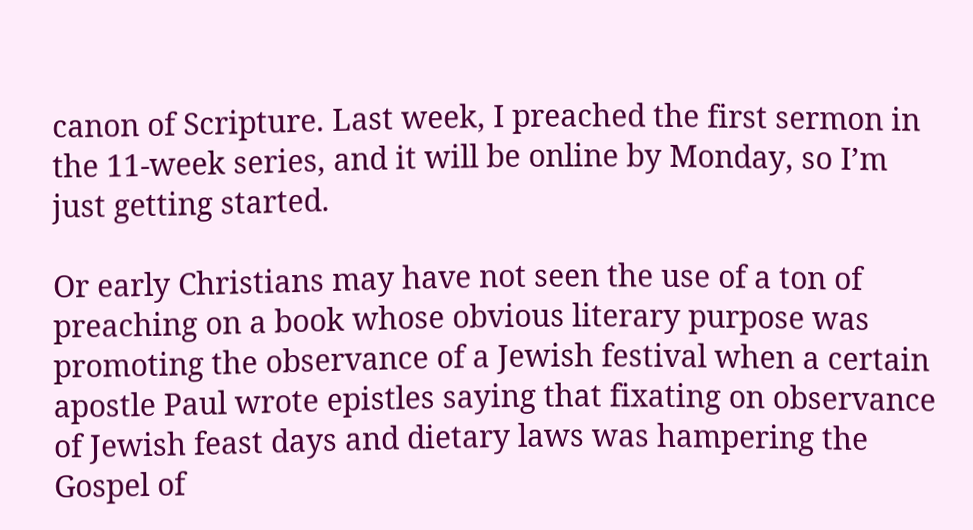canon of Scripture. Last week, I preached the first sermon in the 11-week series, and it will be online by Monday, so I’m just getting started.

Or early Christians may have not seen the use of a ton of preaching on a book whose obvious literary purpose was promoting the observance of a Jewish festival when a certain apostle Paul wrote epistles saying that fixating on observance of Jewish feast days and dietary laws was hampering the Gospel of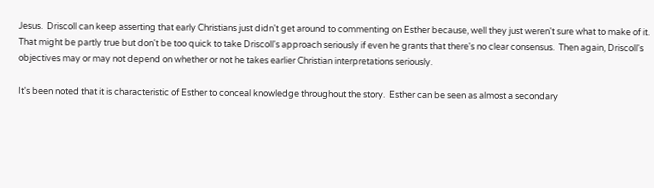Jesus.  Driscoll can keep asserting that early Christians just didn't get around to commenting on Esther because, well they just weren't sure what to make of it.  That might be partly true but don't be too quick to take Driscoll's approach seriously if even he grants that there's no clear consensus.  Then again, Driscoll's objectives may or may not depend on whether or not he takes earlier Christian interpretations seriously.

It's been noted that it is characteristic of Esther to conceal knowledge throughout the story.  Esther can be seen as almost a secondary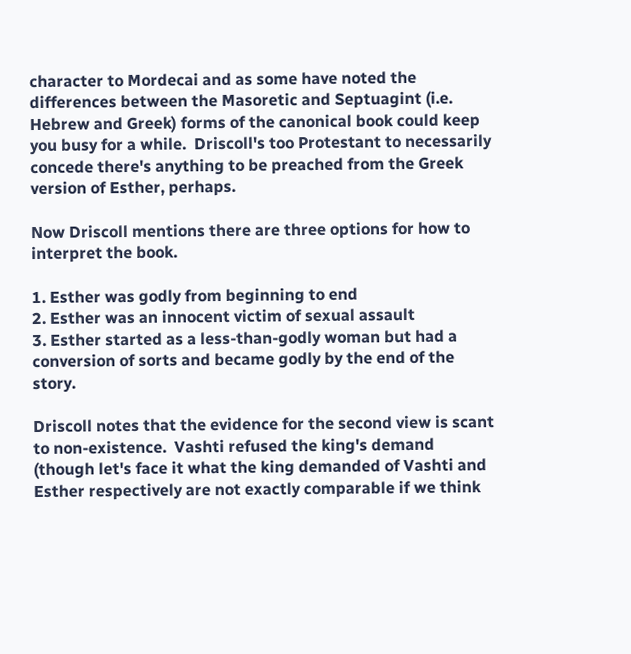character to Mordecai and as some have noted the differences between the Masoretic and Septuagint (i.e. Hebrew and Greek) forms of the canonical book could keep you busy for a while.  Driscoll's too Protestant to necessarily concede there's anything to be preached from the Greek version of Esther, perhaps.

Now Driscoll mentions there are three options for how to interpret the book.

1. Esther was godly from beginning to end
2. Esther was an innocent victim of sexual assault
3. Esther started as a less-than-godly woman but had a conversion of sorts and became godly by the end of the story.

Driscoll notes that the evidence for the second view is scant to non-existence.  Vashti refused the king's demand (though let's face it what the king demanded of Vashti and Esther respectively are not exactly comparable if we think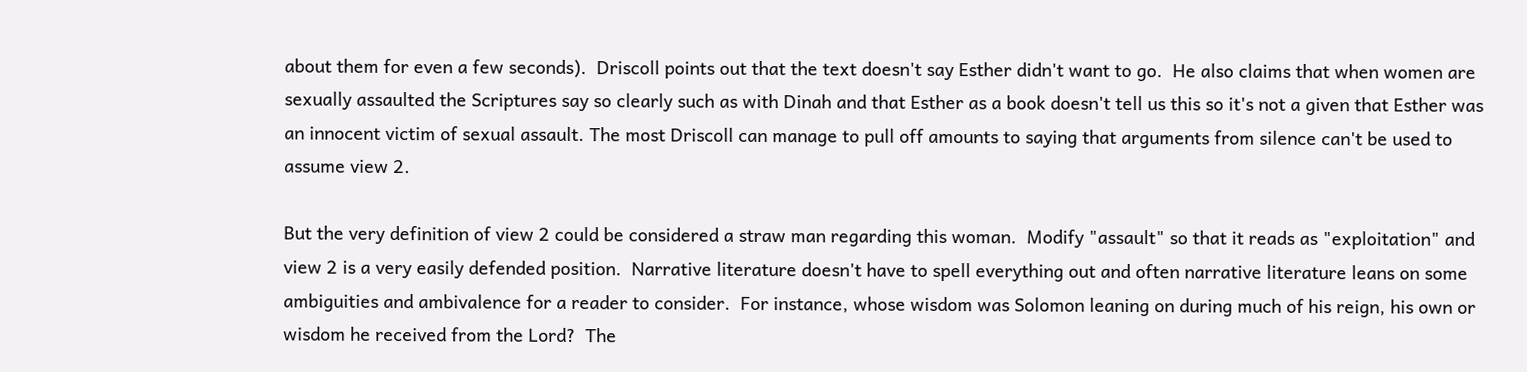about them for even a few seconds).  Driscoll points out that the text doesn't say Esther didn't want to go.  He also claims that when women are sexually assaulted the Scriptures say so clearly such as with Dinah and that Esther as a book doesn't tell us this so it's not a given that Esther was an innocent victim of sexual assault. The most Driscoll can manage to pull off amounts to saying that arguments from silence can't be used to assume view 2.

But the very definition of view 2 could be considered a straw man regarding this woman.  Modify "assault" so that it reads as "exploitation" and view 2 is a very easily defended position.  Narrative literature doesn't have to spell everything out and often narrative literature leans on some ambiguities and ambivalence for a reader to consider.  For instance, whose wisdom was Solomon leaning on during much of his reign, his own or wisdom he received from the Lord?  The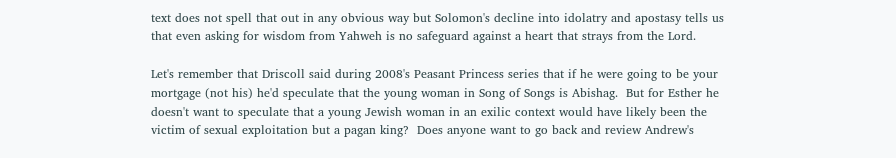text does not spell that out in any obvious way but Solomon's decline into idolatry and apostasy tells us that even asking for wisdom from Yahweh is no safeguard against a heart that strays from the Lord.

Let's remember that Driscoll said during 2008's Peasant Princess series that if he were going to be your mortgage (not his) he'd speculate that the young woman in Song of Songs is Abishag.  But for Esther he doesn't want to speculate that a young Jewish woman in an exilic context would have likely been the victim of sexual exploitation but a pagan king?  Does anyone want to go back and review Andrew's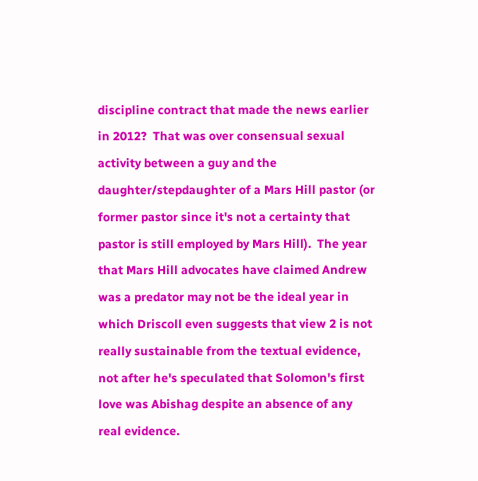discipline contract that made the news earlier in 2012?  That was over consensual sexual activity between a guy and the daughter/stepdaughter of a Mars Hill pastor (or former pastor since it's not a certainty that pastor is still employed by Mars Hill).  The year that Mars Hill advocates have claimed Andrew was a predator may not be the ideal year in which Driscoll even suggests that view 2 is not really sustainable from the textual evidence, not after he's speculated that Solomon's first love was Abishag despite an absence of any real evidence.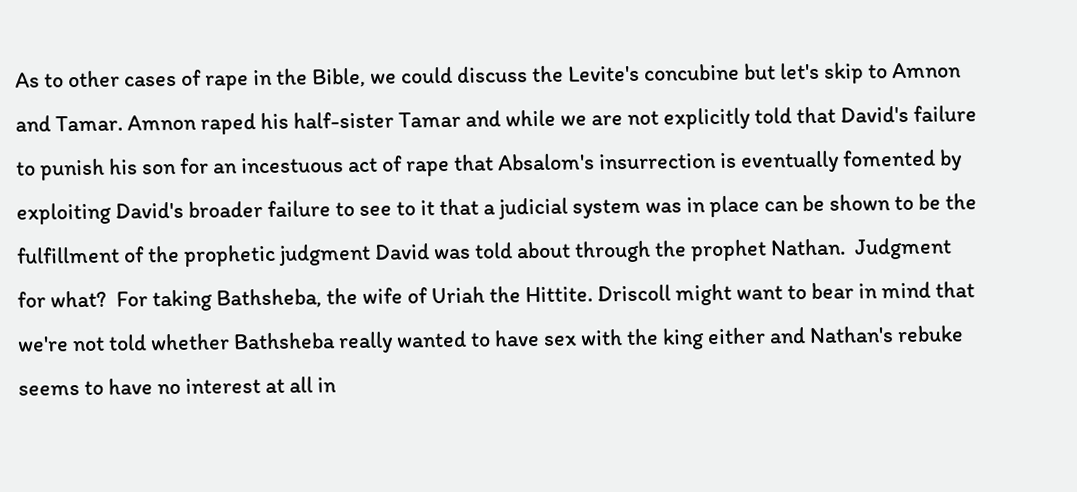As to other cases of rape in the Bible, we could discuss the Levite's concubine but let's skip to Amnon and Tamar. Amnon raped his half-sister Tamar and while we are not explicitly told that David's failure to punish his son for an incestuous act of rape that Absalom's insurrection is eventually fomented by exploiting David's broader failure to see to it that a judicial system was in place can be shown to be the fulfillment of the prophetic judgment David was told about through the prophet Nathan.  Judgment for what?  For taking Bathsheba, the wife of Uriah the Hittite. Driscoll might want to bear in mind that we're not told whether Bathsheba really wanted to have sex with the king either and Nathan's rebuke seems to have no interest at all in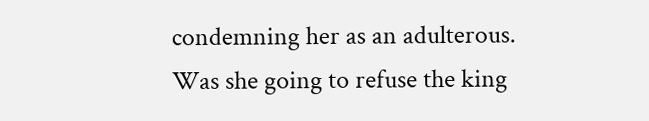condemning her as an adulterous.  Was she going to refuse the king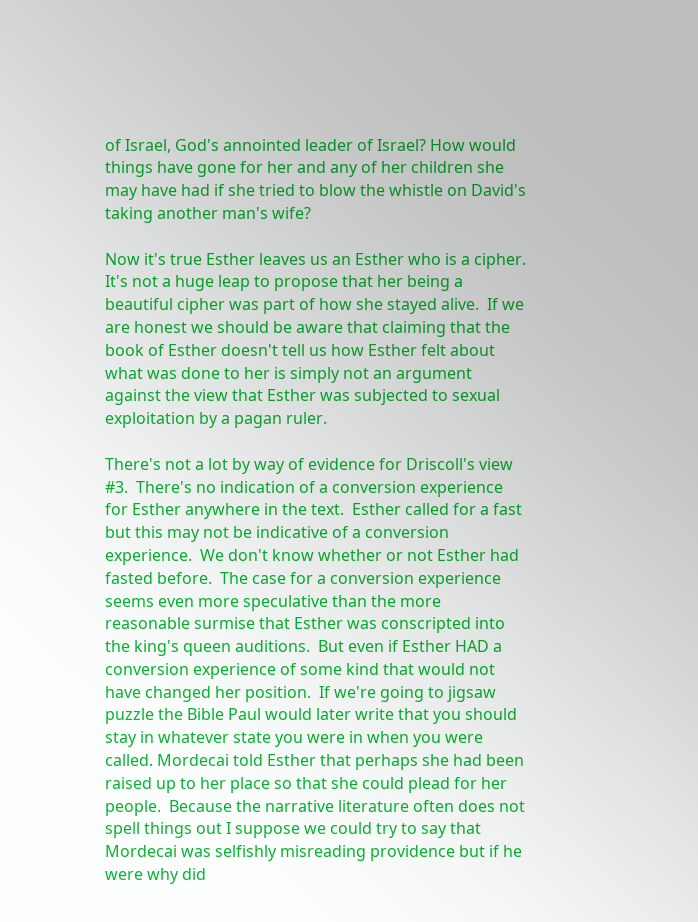of Israel, God's annointed leader of Israel? How would things have gone for her and any of her children she may have had if she tried to blow the whistle on David's taking another man's wife?

Now it's true Esther leaves us an Esther who is a cipher.  It's not a huge leap to propose that her being a beautiful cipher was part of how she stayed alive.  If we are honest we should be aware that claiming that the book of Esther doesn't tell us how Esther felt about what was done to her is simply not an argument against the view that Esther was subjected to sexual exploitation by a pagan ruler.

There's not a lot by way of evidence for Driscoll's view #3.  There's no indication of a conversion experience for Esther anywhere in the text.  Esther called for a fast but this may not be indicative of a conversion experience.  We don't know whether or not Esther had fasted before.  The case for a conversion experience seems even more speculative than the more reasonable surmise that Esther was conscripted into the king's queen auditions.  But even if Esther HAD a conversion experience of some kind that would not have changed her position.  If we're going to jigsaw puzzle the Bible Paul would later write that you should stay in whatever state you were in when you were called. Mordecai told Esther that perhaps she had been raised up to her place so that she could plead for her people.  Because the narrative literature often does not spell things out I suppose we could try to say that Mordecai was selfishly misreading providence but if he were why did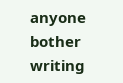anyone bother writing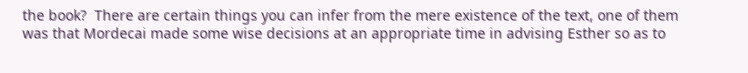the book?  There are certain things you can infer from the mere existence of the text, one of them was that Mordecai made some wise decisions at an appropriate time in advising Esther so as to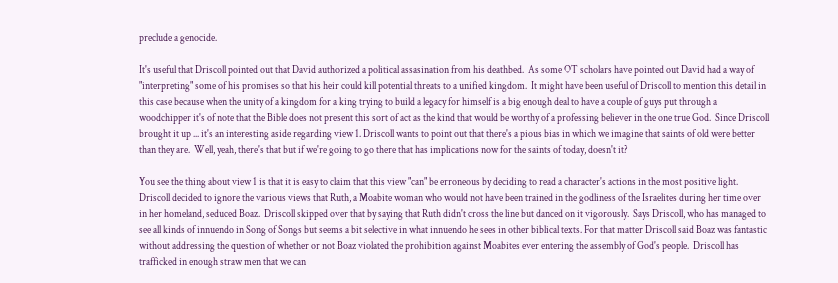preclude a genocide.

It's useful that Driscoll pointed out that David authorized a political assasination from his deathbed.  As some OT scholars have pointed out David had a way of "interpreting" some of his promises so that his heir could kill potential threats to a unified kingdom.  It might have been useful of Driscoll to mention this detail in this case because when the unity of a kingdom for a king trying to build a legacy for himself is a big enough deal to have a couple of guys put through a woodchipper it's of note that the Bible does not present this sort of act as the kind that would be worthy of a professing believer in the one true God.  Since Driscoll brought it up ... it's an interesting aside regarding view 1. Driscoll wants to point out that there's a pious bias in which we imagine that saints of old were better than they are.  Well, yeah, there's that but if we're going to go there that has implications now for the saints of today, doesn't it?

You see the thing about view 1 is that it is easy to claim that this view "can" be erroneous by deciding to read a character's actions in the most positive light.  Driscoll decided to ignore the various views that Ruth, a Moabite woman who would not have been trained in the godliness of the Israelites during her time over in her homeland, seduced Boaz.  Driscoll skipped over that by saying that Ruth didn't cross the line but danced on it vigorously.  Says Driscoll, who has managed to see all kinds of innuendo in Song of Songs but seems a bit selective in what innuendo he sees in other biblical texts. For that matter Driscoll said Boaz was fantastic without addressing the question of whether or not Boaz violated the prohibition against Moabites ever entering the assembly of God's people.  Driscoll has trafficked in enough straw men that we can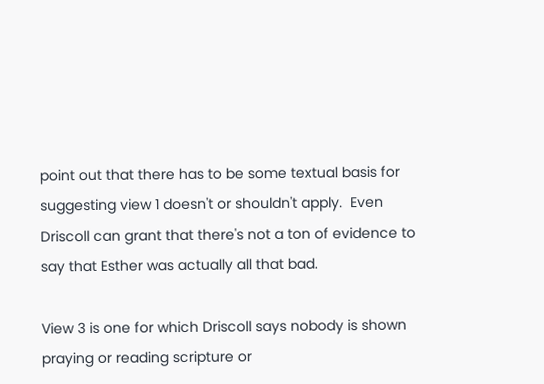point out that there has to be some textual basis for suggesting view 1 doesn't or shouldn't apply.  Even Driscoll can grant that there's not a ton of evidence to say that Esther was actually all that bad.

View 3 is one for which Driscoll says nobody is shown praying or reading scripture or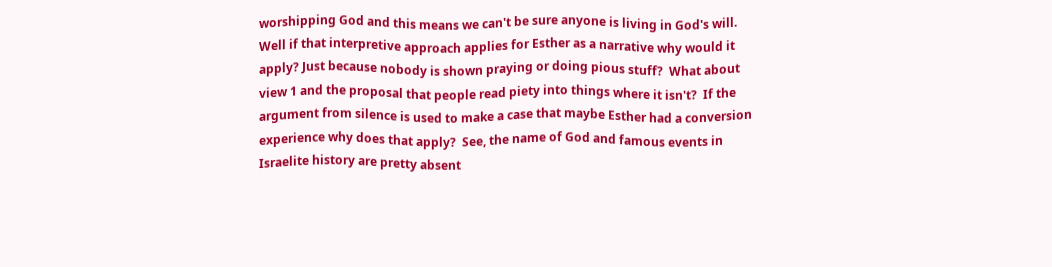worshipping God and this means we can't be sure anyone is living in God's will.  Well if that interpretive approach applies for Esther as a narrative why would it apply? Just because nobody is shown praying or doing pious stuff?  What about view 1 and the proposal that people read piety into things where it isn't?  If the argument from silence is used to make a case that maybe Esther had a conversion experience why does that apply?  See, the name of God and famous events in Israelite history are pretty absent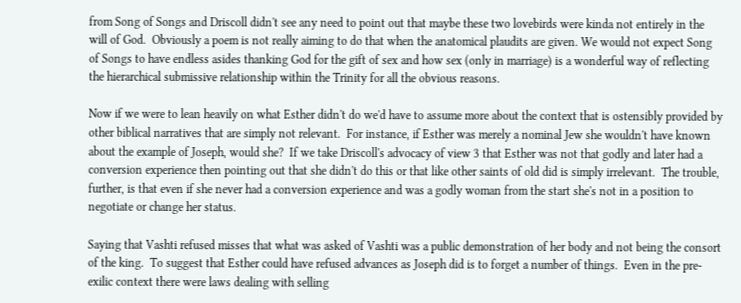from Song of Songs and Driscoll didn't see any need to point out that maybe these two lovebirds were kinda not entirely in the will of God.  Obviously a poem is not really aiming to do that when the anatomical plaudits are given. We would not expect Song of Songs to have endless asides thanking God for the gift of sex and how sex (only in marriage) is a wonderful way of reflecting the hierarchical submissive relationship within the Trinity for all the obvious reasons.

Now if we were to lean heavily on what Esther didn't do we'd have to assume more about the context that is ostensibly provided by other biblical narratives that are simply not relevant.  For instance, if Esther was merely a nominal Jew she wouldn't have known about the example of Joseph, would she?  If we take Driscoll's advocacy of view 3 that Esther was not that godly and later had a conversion experience then pointing out that she didn't do this or that like other saints of old did is simply irrelevant.  The trouble, further, is that even if she never had a conversion experience and was a godly woman from the start she's not in a position to negotiate or change her status.

Saying that Vashti refused misses that what was asked of Vashti was a public demonstration of her body and not being the consort of the king.  To suggest that Esther could have refused advances as Joseph did is to forget a number of things.  Even in the pre-exilic context there were laws dealing with selling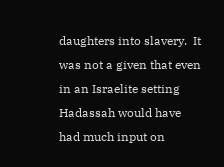daughters into slavery.  It was not a given that even in an Israelite setting Hadassah would have had much input on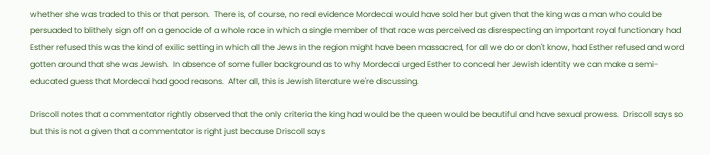whether she was traded to this or that person.  There is, of course, no real evidence Mordecai would have sold her but given that the king was a man who could be persuaded to blithely sign off on a genocide of a whole race in which a single member of that race was perceived as disrespecting an important royal functionary had Esther refused this was the kind of exilic setting in which all the Jews in the region might have been massacred, for all we do or don't know, had Esther refused and word gotten around that she was Jewish.  In absence of some fuller background as to why Mordecai urged Esther to conceal her Jewish identity we can make a semi-educated guess that Mordecai had good reasons.  After all, this is Jewish literature we're discussing.

Driscoll notes that a commentator rightly observed that the only criteria the king had would be the queen would be beautiful and have sexual prowess.  Driscoll says so but this is not a given that a commentator is right just because Driscoll says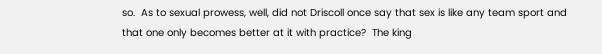so.  As to sexual prowess, well, did not Driscoll once say that sex is like any team sport and that one only becomes better at it with practice?  The king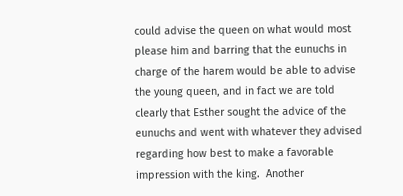could advise the queen on what would most please him and barring that the eunuchs in charge of the harem would be able to advise the young queen, and in fact we are told clearly that Esther sought the advice of the eunuchs and went with whatever they advised regarding how best to make a favorable impression with the king.  Another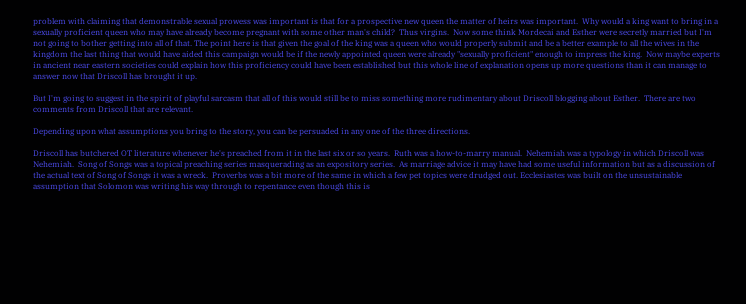problem with claiming that demonstrable sexual prowess was important is that for a prospective new queen the matter of heirs was important.  Why would a king want to bring in a sexually proficient queen who may have already become pregnant with some other man's child?  Thus virgins.  Now some think Mordecai and Esther were secretly married but I'm not going to bother getting into all of that. The point here is that given the goal of the king was a queen who would properly submit and be a better example to all the wives in the kingdom the last thing that would have aided this campaign would be if the newly appointed queen were already "sexually proficient" enough to impress the king.  Now maybe experts in ancient near eastern societies could explain how this proficiency could have been established but this whole line of explanation opens up more questions than it can manage to answer now that Driscoll has brought it up.

But I'm going to suggest in the spirit of playful sarcasm that all of this would still be to miss something more rudimentary about Driscoll blogging about Esther.  There are two comments from Driscoll that are relevant.

Depending upon what assumptions you bring to the story, you can be persuaded in any one of the three directions.

Driscoll has butchered OT literature whenever he's preached from it in the last six or so years.  Ruth was a how-to-marry manual.  Nehemiah was a typology in which Driscoll was Nehemiah.  Song of Songs was a topical preaching series masquerading as an expository series.  As marriage advice it may have had some useful information but as a discussion of the actual text of Song of Songs it was a wreck.  Proverbs was a bit more of the same in which a few pet topics were drudged out. Ecclesiastes was built on the unsustainable assumption that Solomon was writing his way through to repentance even though this is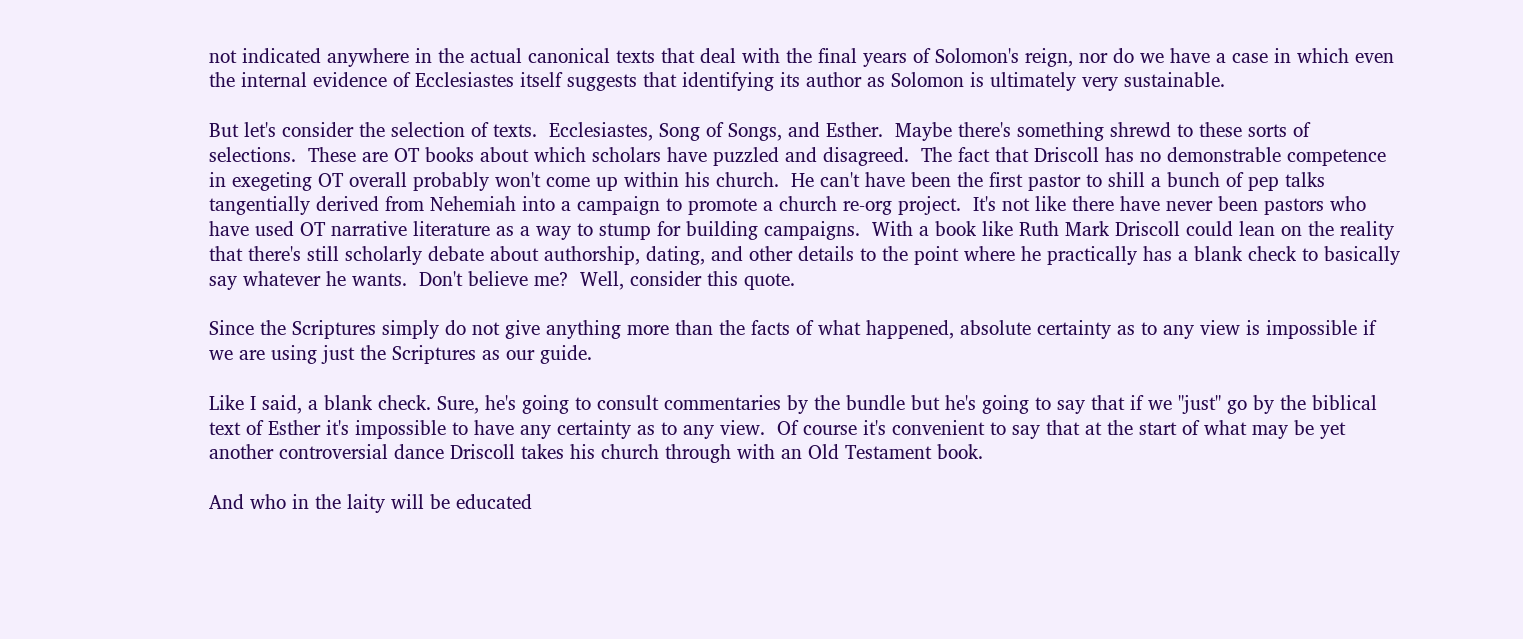not indicated anywhere in the actual canonical texts that deal with the final years of Solomon's reign, nor do we have a case in which even the internal evidence of Ecclesiastes itself suggests that identifying its author as Solomon is ultimately very sustainable.

But let's consider the selection of texts.  Ecclesiastes, Song of Songs, and Esther.  Maybe there's something shrewd to these sorts of selections.  These are OT books about which scholars have puzzled and disagreed.  The fact that Driscoll has no demonstrable competence in exegeting OT overall probably won't come up within his church.  He can't have been the first pastor to shill a bunch of pep talks tangentially derived from Nehemiah into a campaign to promote a church re-org project.  It's not like there have never been pastors who have used OT narrative literature as a way to stump for building campaigns.  With a book like Ruth Mark Driscoll could lean on the reality that there's still scholarly debate about authorship, dating, and other details to the point where he practically has a blank check to basically say whatever he wants.  Don't believe me?  Well, consider this quote.

Since the Scriptures simply do not give anything more than the facts of what happened, absolute certainty as to any view is impossible if we are using just the Scriptures as our guide.

Like I said, a blank check. Sure, he's going to consult commentaries by the bundle but he's going to say that if we "just" go by the biblical text of Esther it's impossible to have any certainty as to any view.  Of course it's convenient to say that at the start of what may be yet another controversial dance Driscoll takes his church through with an Old Testament book.

And who in the laity will be educated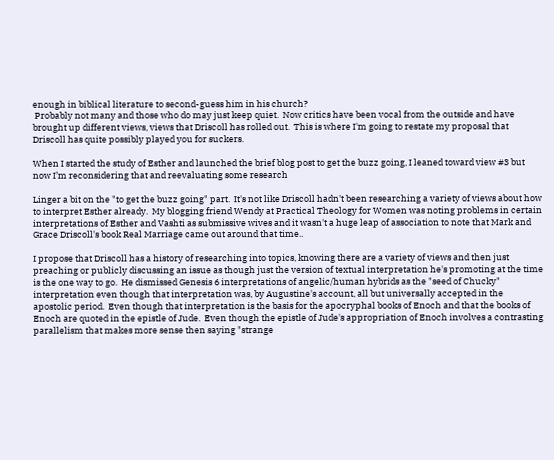enough in biblical literature to second-guess him in his church?
 Probably not many and those who do may just keep quiet.  Now critics have been vocal from the outside and have brought up different views, views that Driscoll has rolled out.  This is where I'm going to restate my proposal that Driscoll has quite possibly played you for suckers.

When I started the study of Esther and launched the brief blog post to get the buzz going, I leaned toward view #3 but now I’m reconsidering that and reevaluating some research

Linger a bit on the "to get the buzz going" part.  It's not like Driscoll hadn't been researching a variety of views about how to interpret Esther already.  My blogging friend Wendy at Practical Theology for Women was noting problems in certain interpretations of Esther and Vashti as submissive wives and it wasn't a huge leap of association to note that Mark and Grace Driscoll's book Real Marriage came out around that time..

I propose that Driscoll has a history of researching into topics, knowing there are a variety of views and then just preaching or publicly discussing an issue as though just the version of textual interpretation he's promoting at the time is the one way to go.  He dismissed Genesis 6 interpretations of angelic/human hybrids as the "seed of Chucky" interpretation even though that interpretation was, by Augustine's account, all but universally accepted in the apostolic period.  Even though that interpretation is the basis for the apocryphal books of Enoch and that the books of Enoch are quoted in the epistle of Jude.  Even though the epistle of Jude's appropriation of Enoch involves a contrasting parallelism that makes more sense then saying "strange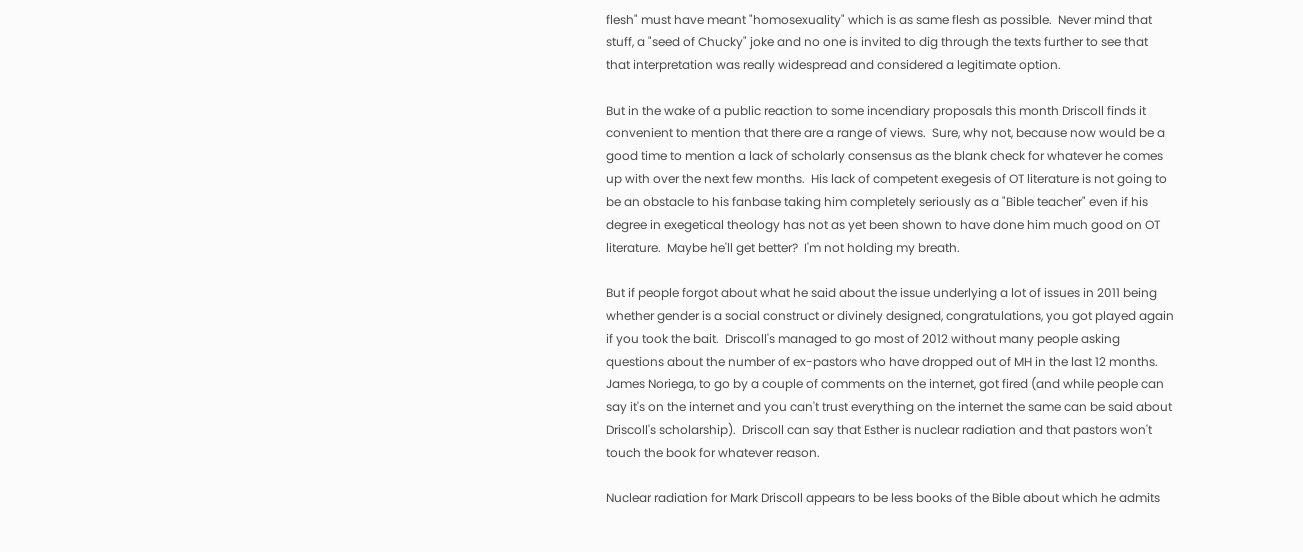flesh" must have meant "homosexuality" which is as same flesh as possible.  Never mind that stuff, a "seed of Chucky" joke and no one is invited to dig through the texts further to see that that interpretation was really widespread and considered a legitimate option.

But in the wake of a public reaction to some incendiary proposals this month Driscoll finds it convenient to mention that there are a range of views.  Sure, why not, because now would be a good time to mention a lack of scholarly consensus as the blank check for whatever he comes up with over the next few months.  His lack of competent exegesis of OT literature is not going to be an obstacle to his fanbase taking him completely seriously as a "Bible teacher" even if his degree in exegetical theology has not as yet been shown to have done him much good on OT literature.  Maybe he'll get better?  I'm not holding my breath.

But if people forgot about what he said about the issue underlying a lot of issues in 2011 being whether gender is a social construct or divinely designed, congratulations, you got played again if you took the bait.  Driscoll's managed to go most of 2012 without many people asking questions about the number of ex-pastors who have dropped out of MH in the last 12 months.  James Noriega, to go by a couple of comments on the internet, got fired (and while people can say it's on the internet and you can't trust everything on the internet the same can be said about Driscoll's scholarship).  Driscoll can say that Esther is nuclear radiation and that pastors won't touch the book for whatever reason.

Nuclear radiation for Mark Driscoll appears to be less books of the Bible about which he admits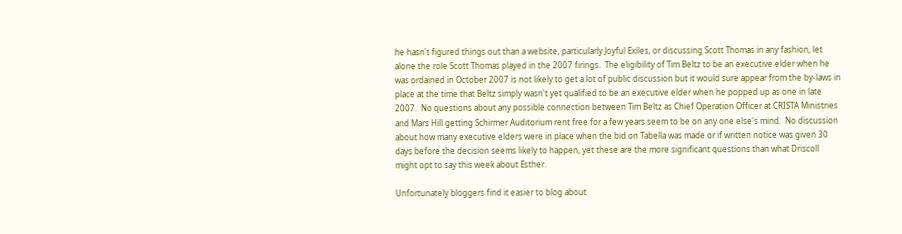he hasn't figured things out than a website, particularly Joyful Exiles, or discussing Scott Thomas in any fashion, let alone the role Scott Thomas played in the 2007 firings.  The eligibility of Tim Beltz to be an executive elder when he was ordained in October 2007 is not likely to get a lot of public discussion but it would sure appear from the by-laws in place at the time that Beltz simply wasn't yet qualified to be an executive elder when he popped up as one in late 2007.  No questions about any possible connection between Tim Beltz as Chief Operation Officer at CRISTA Ministries and Mars Hill getting Schirmer Auditorium rent free for a few years seem to be on any one else's mind.  No discussion about how many executive elders were in place when the bid on Tabella was made or if written notice was given 30 days before the decision seems likely to happen, yet these are the more significant questions than what Driscoll might opt to say this week about Esther.

Unfortunately bloggers find it easier to blog about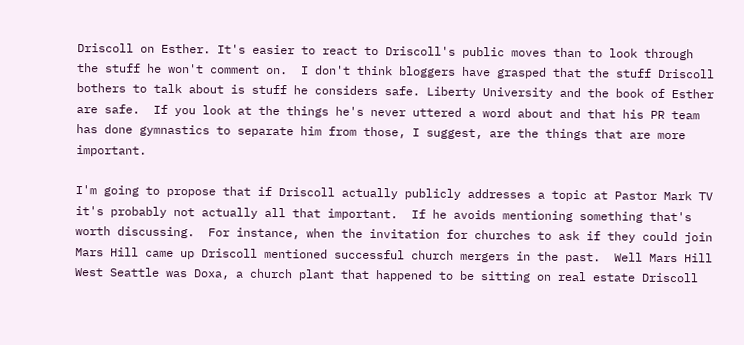Driscoll on Esther. It's easier to react to Driscoll's public moves than to look through the stuff he won't comment on.  I don't think bloggers have grasped that the stuff Driscoll bothers to talk about is stuff he considers safe. Liberty University and the book of Esther are safe.  If you look at the things he's never uttered a word about and that his PR team has done gymnastics to separate him from those, I suggest, are the things that are more important.

I'm going to propose that if Driscoll actually publicly addresses a topic at Pastor Mark TV it's probably not actually all that important.  If he avoids mentioning something that's worth discussing.  For instance, when the invitation for churches to ask if they could join Mars Hill came up Driscoll mentioned successful church mergers in the past.  Well Mars Hill West Seattle was Doxa, a church plant that happened to be sitting on real estate Driscoll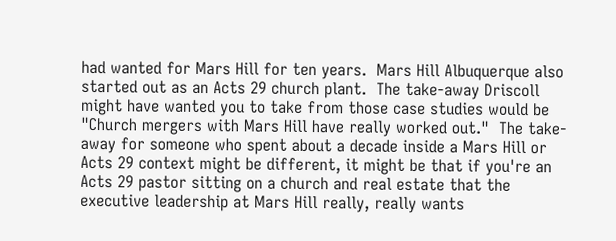had wanted for Mars Hill for ten years.  Mars Hill Albuquerque also started out as an Acts 29 church plant.  The take-away Driscoll might have wanted you to take from those case studies would be "Church mergers with Mars Hill have really worked out."  The take-away for someone who spent about a decade inside a Mars Hill or Acts 29 context might be different, it might be that if you're an Acts 29 pastor sitting on a church and real estate that the executive leadership at Mars Hill really, really wants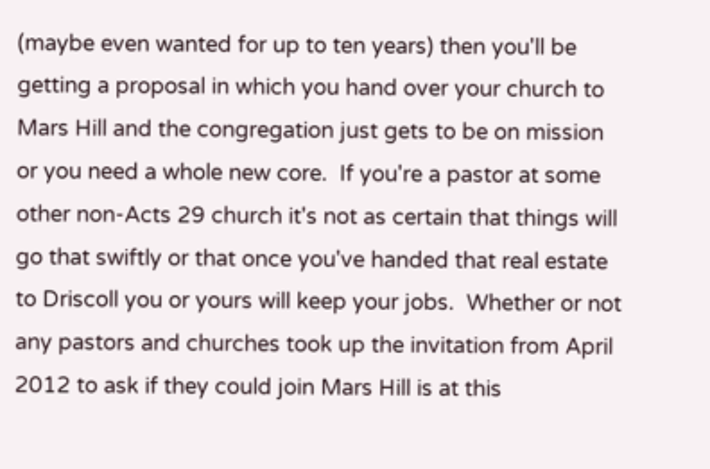(maybe even wanted for up to ten years) then you'll be getting a proposal in which you hand over your church to Mars Hill and the congregation just gets to be on mission or you need a whole new core.  If you're a pastor at some other non-Acts 29 church it's not as certain that things will go that swiftly or that once you've handed that real estate to Driscoll you or yours will keep your jobs.  Whether or not any pastors and churches took up the invitation from April 2012 to ask if they could join Mars Hill is at this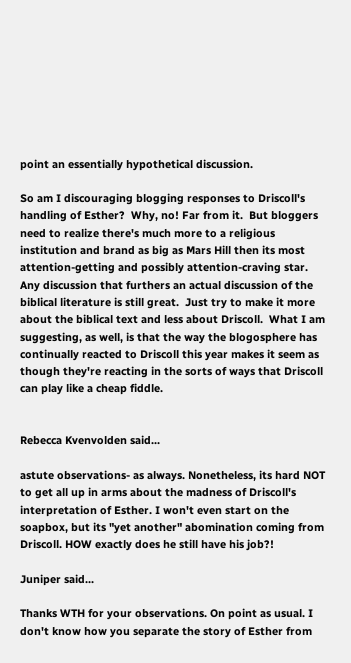point an essentially hypothetical discussion.

So am I discouraging blogging responses to Driscoll's handling of Esther?  Why, no! Far from it.  But bloggers need to realize there's much more to a religious institution and brand as big as Mars Hill then its most attention-getting and possibly attention-craving star. Any discussion that furthers an actual discussion of the biblical literature is still great.  Just try to make it more about the biblical text and less about Driscoll.  What I am suggesting, as well, is that the way the blogosphere has continually reacted to Driscoll this year makes it seem as though they're reacting in the sorts of ways that Driscoll can play like a cheap fiddle.


Rebecca Kvenvolden said...

astute observations- as always. Nonetheless, its hard NOT to get all up in arms about the madness of Driscoll's interpretation of Esther. I won't even start on the soapbox, but its "yet another" abomination coming from Driscoll. HOW exactly does he still have his job?!

Juniper said...

Thanks WTH for your observations. On point as usual. I don't know how you separate the story of Esther from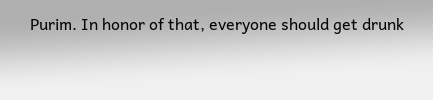Purim. In honor of that, everyone should get drunk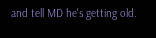and tell MD he's getting old.